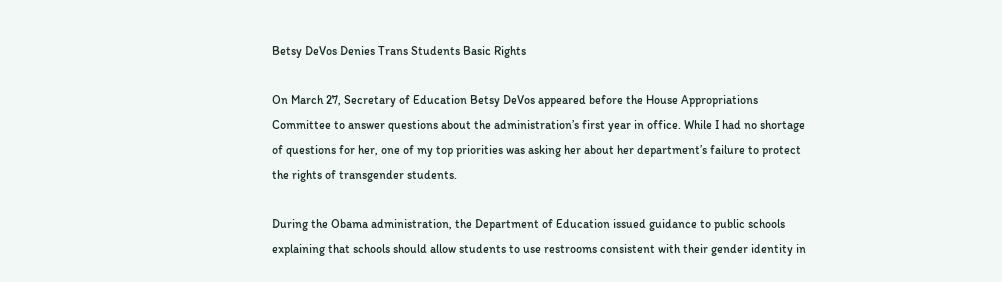Betsy DeVos Denies Trans Students Basic Rights

On March 27, Secretary of Education Betsy DeVos appeared before the House Appropriations Committee to answer questions about the administration’s first year in office. While I had no shortage of questions for her, one of my top priorities was asking her about her department’s failure to protect the rights of transgender students.

During the Obama administration, the Department of Education issued guidance to public schools explaining that schools should allow students to use restrooms consistent with their gender identity in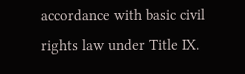accordance with basic civil rights law under Title IX.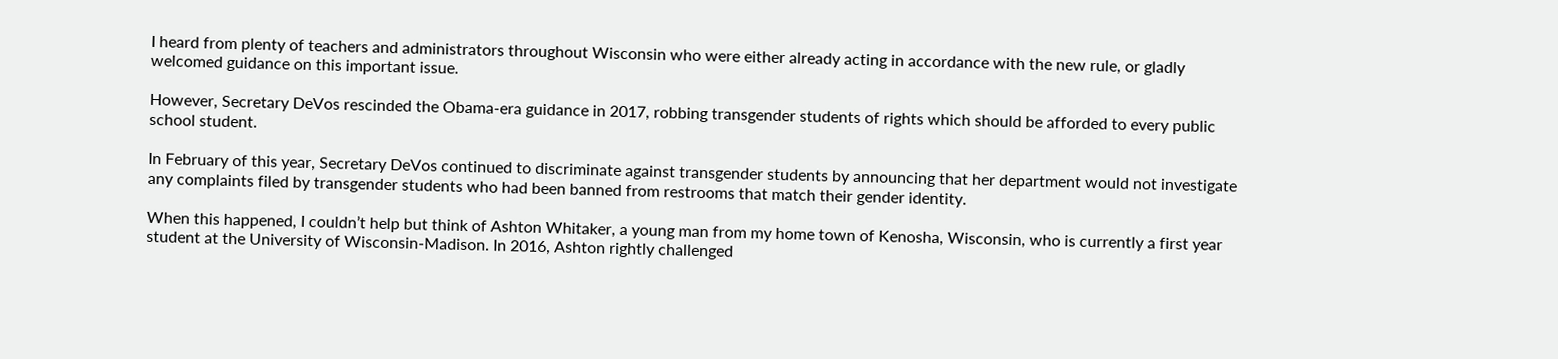I heard from plenty of teachers and administrators throughout Wisconsin who were either already acting in accordance with the new rule, or gladly welcomed guidance on this important issue.

However, Secretary DeVos rescinded the Obama-era guidance in 2017, robbing transgender students of rights which should be afforded to every public school student.

In February of this year, Secretary DeVos continued to discriminate against transgender students by announcing that her department would not investigate any complaints filed by transgender students who had been banned from restrooms that match their gender identity.

When this happened, I couldn’t help but think of Ashton Whitaker, a young man from my home town of Kenosha, Wisconsin, who is currently a first year student at the University of Wisconsin-Madison. In 2016, Ashton rightly challenged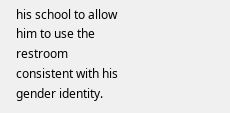his school to allow him to use the restroom consistent with his gender identity.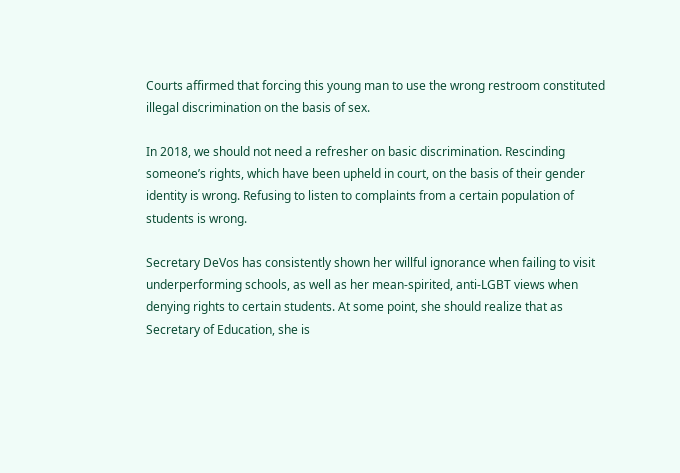Courts affirmed that forcing this young man to use the wrong restroom constituted illegal discrimination on the basis of sex.

In 2018, we should not need a refresher on basic discrimination. Rescinding someone’s rights, which have been upheld in court, on the basis of their gender identity is wrong. Refusing to listen to complaints from a certain population of students is wrong.

Secretary DeVos has consistently shown her willful ignorance when failing to visit underperforming schools, as well as her mean-spirited, anti-LGBT views when denying rights to certain students. At some point, she should realize that as Secretary of Education, she is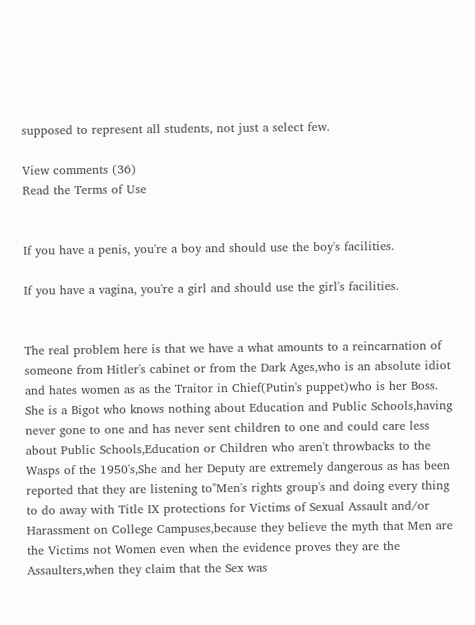supposed to represent all students, not just a select few.

View comments (36)
Read the Terms of Use


If you have a penis, you're a boy and should use the boy's facilities.

If you have a vagina, you're a girl and should use the girl's facilities.


The real problem here is that we have a what amounts to a reincarnation of someone from Hitler's cabinet or from the Dark Ages,who is an absolute idiot and hates women as as the Traitor in Chief(Putin's puppet)who is her Boss.
She is a Bigot who knows nothing about Education and Public Schools,having never gone to one and has never sent children to one and could care less about Public Schools,Education or Children who aren't throwbacks to the Wasps of the 1950's,She and her Deputy are extremely dangerous as has been reported that they are listening to"Men's rights group's and doing every thing to do away with Title IX protections for Victims of Sexual Assault and/or Harassment on College Campuses,because they believe the myth that Men are the Victims not Women even when the evidence proves they are the Assaulters,when they claim that the Sex was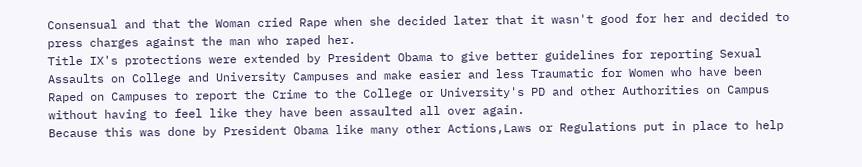Consensual and that the Woman cried Rape when she decided later that it wasn't good for her and decided to press charges against the man who raped her.
Title IX's protections were extended by President Obama to give better guidelines for reporting Sexual Assaults on College and University Campuses and make easier and less Traumatic for Women who have been Raped on Campuses to report the Crime to the College or University's PD and other Authorities on Campus without having to feel like they have been assaulted all over again.
Because this was done by President Obama like many other Actions,Laws or Regulations put in place to help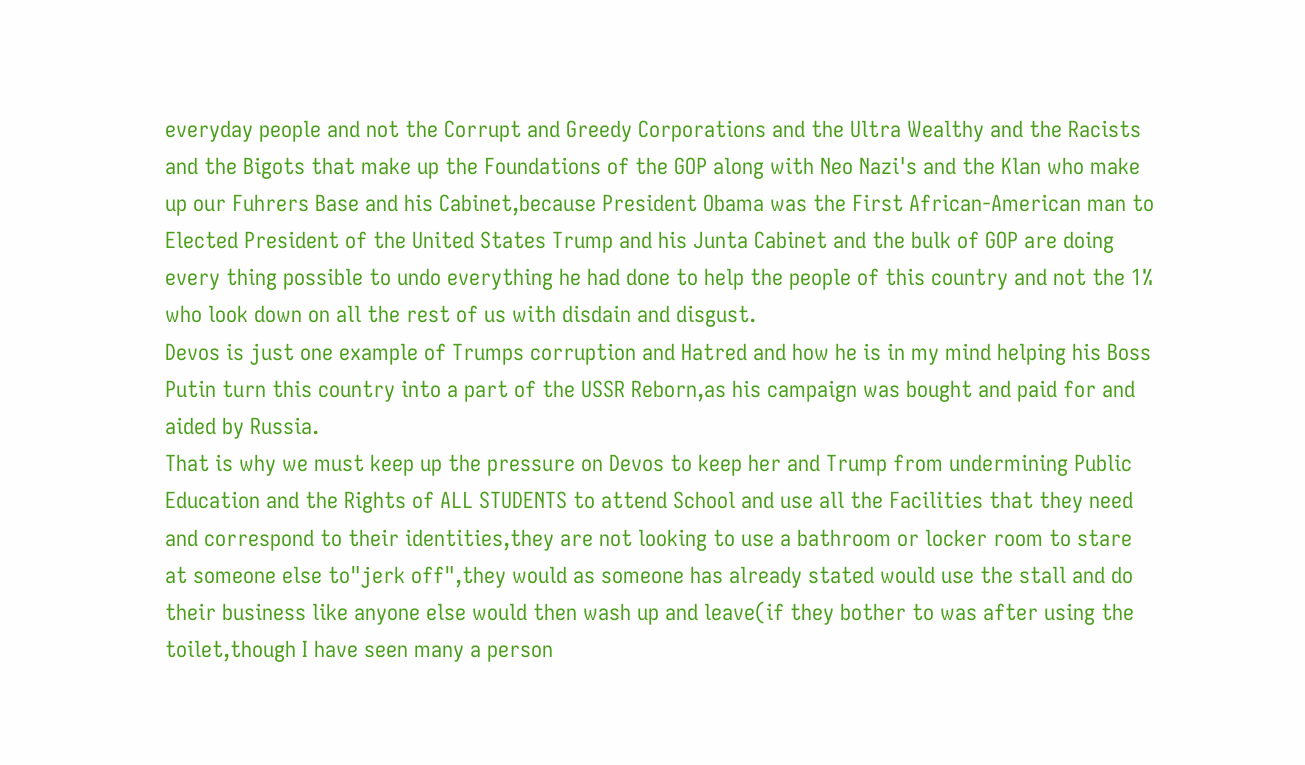everyday people and not the Corrupt and Greedy Corporations and the Ultra Wealthy and the Racists and the Bigots that make up the Foundations of the GOP along with Neo Nazi's and the Klan who make up our Fuhrers Base and his Cabinet,because President Obama was the First African-American man to Elected President of the United States Trump and his Junta Cabinet and the bulk of GOP are doing every thing possible to undo everything he had done to help the people of this country and not the 1% who look down on all the rest of us with disdain and disgust.
Devos is just one example of Trumps corruption and Hatred and how he is in my mind helping his Boss Putin turn this country into a part of the USSR Reborn,as his campaign was bought and paid for and aided by Russia.
That is why we must keep up the pressure on Devos to keep her and Trump from undermining Public Education and the Rights of ALL STUDENTS to attend School and use all the Facilities that they need and correspond to their identities,they are not looking to use a bathroom or locker room to stare at someone else to"jerk off",they would as someone has already stated would use the stall and do their business like anyone else would then wash up and leave(if they bother to was after using the toilet,though I have seen many a person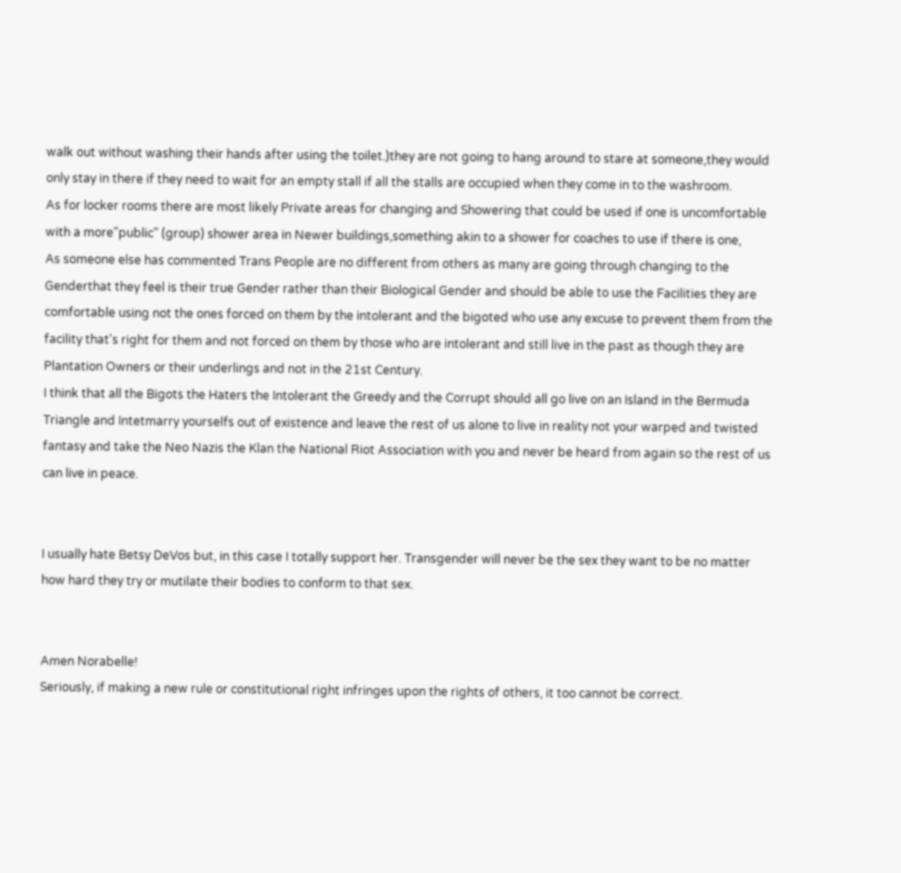walk out without washing their hands after using the toilet.)they are not going to hang around to stare at someone,they would only stay in there if they need to wait for an empty stall if all the stalls are occupied when they come in to the washroom.
As for locker rooms there are most likely Private areas for changing and Showering that could be used if one is uncomfortable with a more"public" (group) shower area in Newer buildings,something akin to a shower for coaches to use if there is one,
As someone else has commented Trans People are no different from others as many are going through changing to the Genderthat they feel is their true Gender rather than their Biological Gender and should be able to use the Facilities they are comfortable using not the ones forced on them by the intolerant and the bigoted who use any excuse to prevent them from the facility that's right for them and not forced on them by those who are intolerant and still live in the past as though they are Plantation Owners or their underlings and not in the 21st Century.
I think that all the Bigots the Haters the Intolerant the Greedy and the Corrupt should all go live on an Island in the Bermuda Triangle and Intetmarry yourselfs out of existence and leave the rest of us alone to live in reality not your warped and twisted fantasy and take the Neo Nazis the Klan the National Riot Association with you and never be heard from again so the rest of us can live in peace.


I usually hate Betsy DeVos but, in this case I totally support her. Transgender will never be the sex they want to be no matter how hard they try or mutilate their bodies to conform to that sex.


Amen Norabelle!
Seriously, if making a new rule or constitutional right infringes upon the rights of others, it too cannot be correct.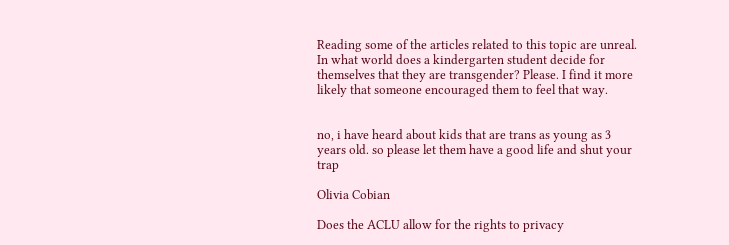Reading some of the articles related to this topic are unreal. In what world does a kindergarten student decide for themselves that they are transgender? Please. I find it more likely that someone encouraged them to feel that way.


no, i have heard about kids that are trans as young as 3 years old. so please let them have a good life and shut your trap

Olivia Cobian

Does the ACLU allow for the rights to privacy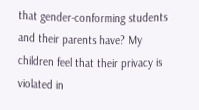that gender-conforming students and their parents have? My children feel that their privacy is violated in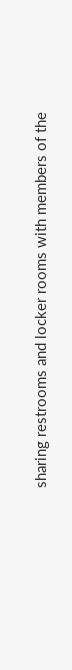sharing restrooms and locker rooms with members of the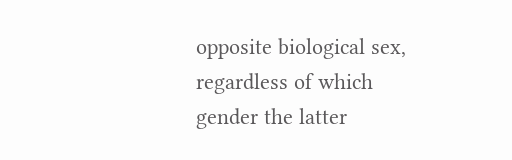opposite biological sex, regardless of which gender the latter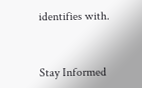identifies with.


Stay Informed